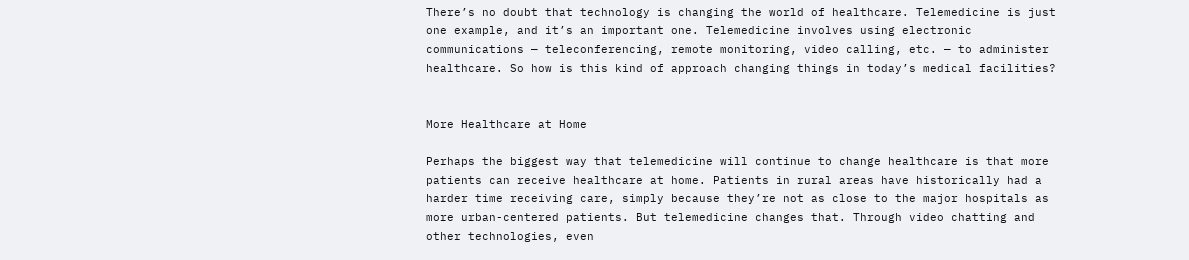There’s no doubt that technology is changing the world of healthcare. Telemedicine is just one example, and it’s an important one. Telemedicine involves using electronic communications — teleconferencing, remote monitoring, video calling, etc. — to administer healthcare. So how is this kind of approach changing things in today’s medical facilities?


More Healthcare at Home

Perhaps the biggest way that telemedicine will continue to change healthcare is that more patients can receive healthcare at home. Patients in rural areas have historically had a harder time receiving care, simply because they’re not as close to the major hospitals as more urban-centered patients. But telemedicine changes that. Through video chatting and other technologies, even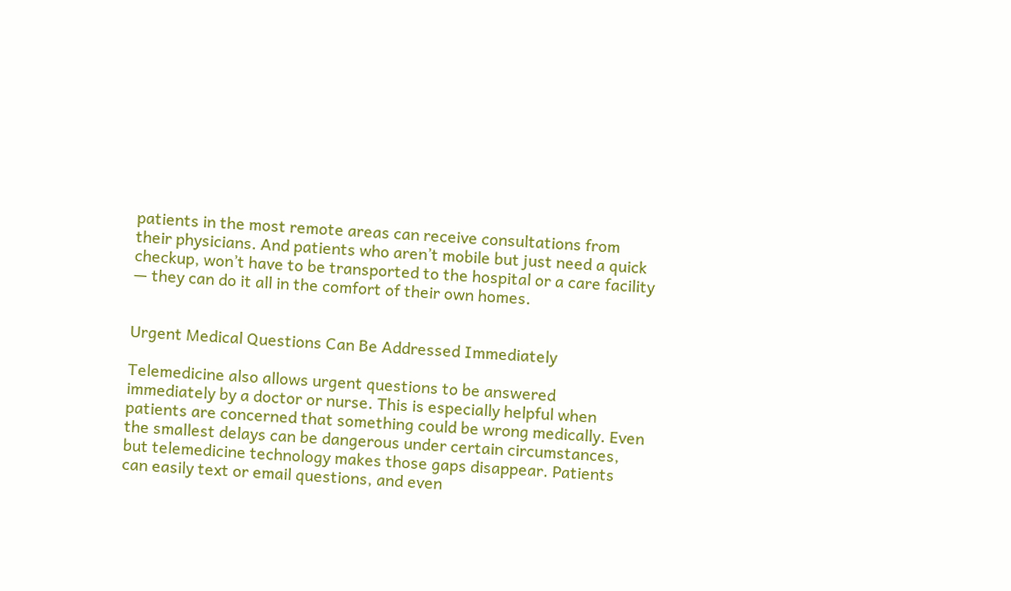patients in the most remote areas can receive consultations from their physicians. And patients who aren’t mobile but just need a quick checkup, won’t have to be transported to the hospital or a care facility — they can do it all in the comfort of their own homes.


Urgent Medical Questions Can Be Addressed Immediately

Telemedicine also allows urgent questions to be answered immediately by a doctor or nurse. This is especially helpful when patients are concerned that something could be wrong medically. Even the smallest delays can be dangerous under certain circumstances, but telemedicine technology makes those gaps disappear. Patients can easily text or email questions, and even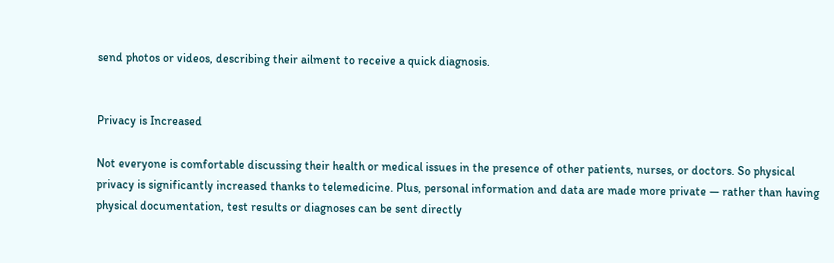send photos or videos, describing their ailment to receive a quick diagnosis.


Privacy is Increased

Not everyone is comfortable discussing their health or medical issues in the presence of other patients, nurses, or doctors. So physical privacy is significantly increased thanks to telemedicine. Plus, personal information and data are made more private — rather than having physical documentation, test results or diagnoses can be sent directly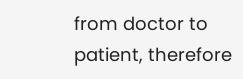from doctor to patient, therefore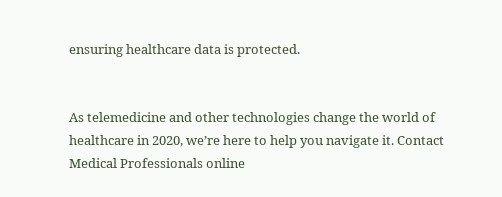ensuring healthcare data is protected.


As telemedicine and other technologies change the world of healthcare in 2020, we’re here to help you navigate it. Contact Medical Professionals online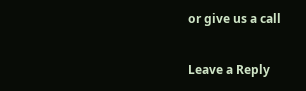or give us a call

Leave a Reply